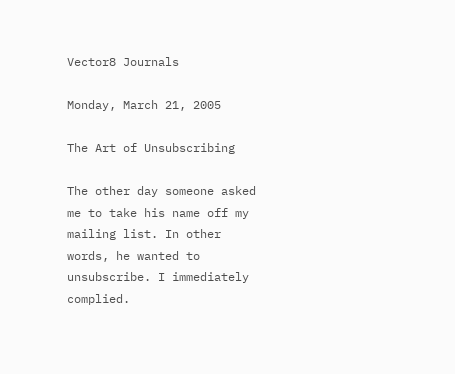Vector8 Journals

Monday, March 21, 2005

The Art of Unsubscribing

The other day someone asked me to take his name off my mailing list. In other words, he wanted to unsubscribe. I immediately complied.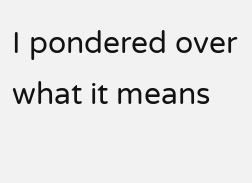I pondered over what it means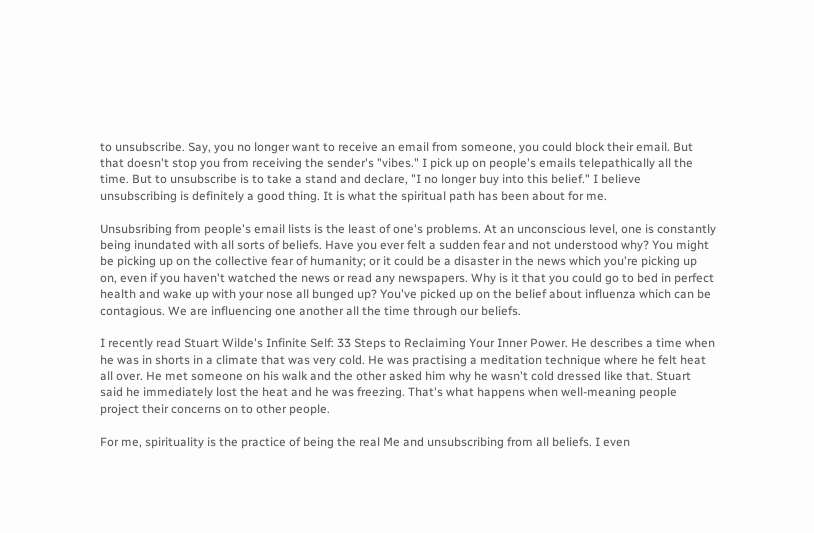to unsubscribe. Say, you no longer want to receive an email from someone, you could block their email. But that doesn't stop you from receiving the sender's "vibes." I pick up on people's emails telepathically all the time. But to unsubscribe is to take a stand and declare, "I no longer buy into this belief." I believe unsubscribing is definitely a good thing. It is what the spiritual path has been about for me.

Unsubsribing from people's email lists is the least of one's problems. At an unconscious level, one is constantly being inundated with all sorts of beliefs. Have you ever felt a sudden fear and not understood why? You might be picking up on the collective fear of humanity; or it could be a disaster in the news which you're picking up on, even if you haven't watched the news or read any newspapers. Why is it that you could go to bed in perfect health and wake up with your nose all bunged up? You've picked up on the belief about influenza which can be contagious. We are influencing one another all the time through our beliefs.

I recently read Stuart Wilde's Infinite Self: 33 Steps to Reclaiming Your Inner Power. He describes a time when he was in shorts in a climate that was very cold. He was practising a meditation technique where he felt heat all over. He met someone on his walk and the other asked him why he wasn't cold dressed like that. Stuart said he immediately lost the heat and he was freezing. That's what happens when well-meaning people project their concerns on to other people.

For me, spirituality is the practice of being the real Me and unsubscribing from all beliefs. I even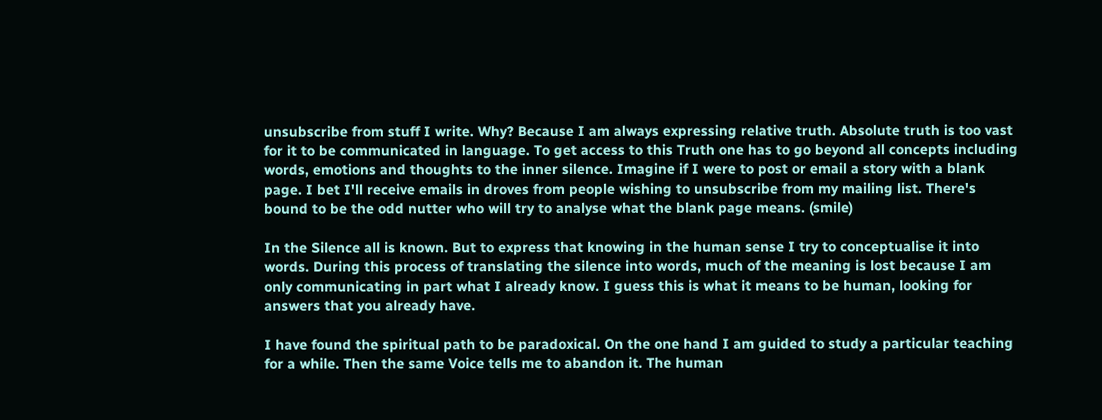unsubscribe from stuff I write. Why? Because I am always expressing relative truth. Absolute truth is too vast for it to be communicated in language. To get access to this Truth one has to go beyond all concepts including words, emotions and thoughts to the inner silence. Imagine if I were to post or email a story with a blank page. I bet I'll receive emails in droves from people wishing to unsubscribe from my mailing list. There's bound to be the odd nutter who will try to analyse what the blank page means. (smile)

In the Silence all is known. But to express that knowing in the human sense I try to conceptualise it into words. During this process of translating the silence into words, much of the meaning is lost because I am only communicating in part what I already know. I guess this is what it means to be human, looking for answers that you already have.

I have found the spiritual path to be paradoxical. On the one hand I am guided to study a particular teaching for a while. Then the same Voice tells me to abandon it. The human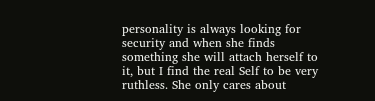personality is always looking for security and when she finds something she will attach herself to it, but I find the real Self to be very ruthless. She only cares about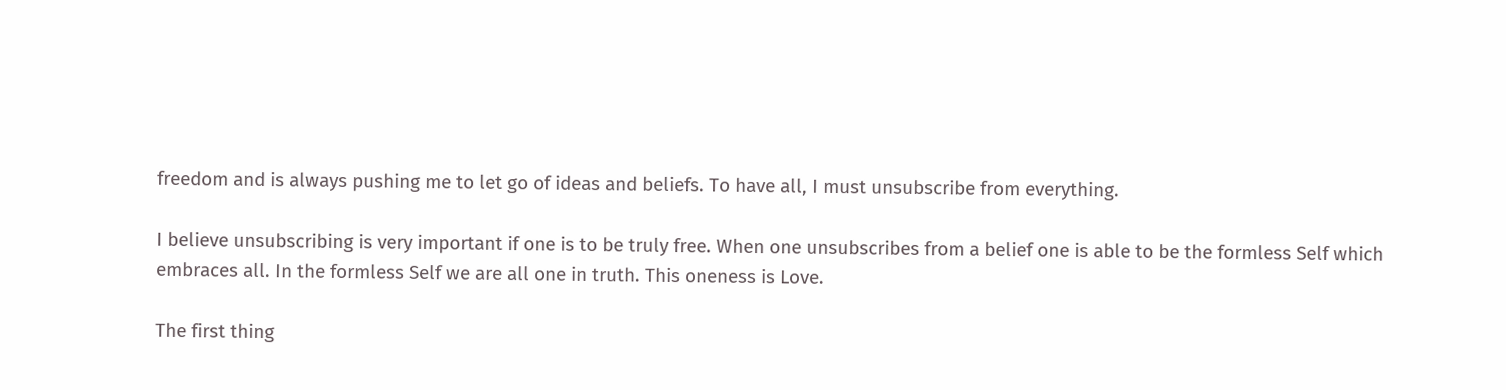freedom and is always pushing me to let go of ideas and beliefs. To have all, I must unsubscribe from everything.

I believe unsubscribing is very important if one is to be truly free. When one unsubscribes from a belief one is able to be the formless Self which embraces all. In the formless Self we are all one in truth. This oneness is Love.

The first thing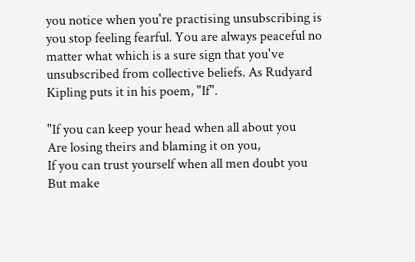you notice when you're practising unsubscribing is you stop feeling fearful. You are always peaceful no matter what which is a sure sign that you've unsubscribed from collective beliefs. As Rudyard Kipling puts it in his poem, "If".

"If you can keep your head when all about you
Are losing theirs and blaming it on you,
If you can trust yourself when all men doubt you
But make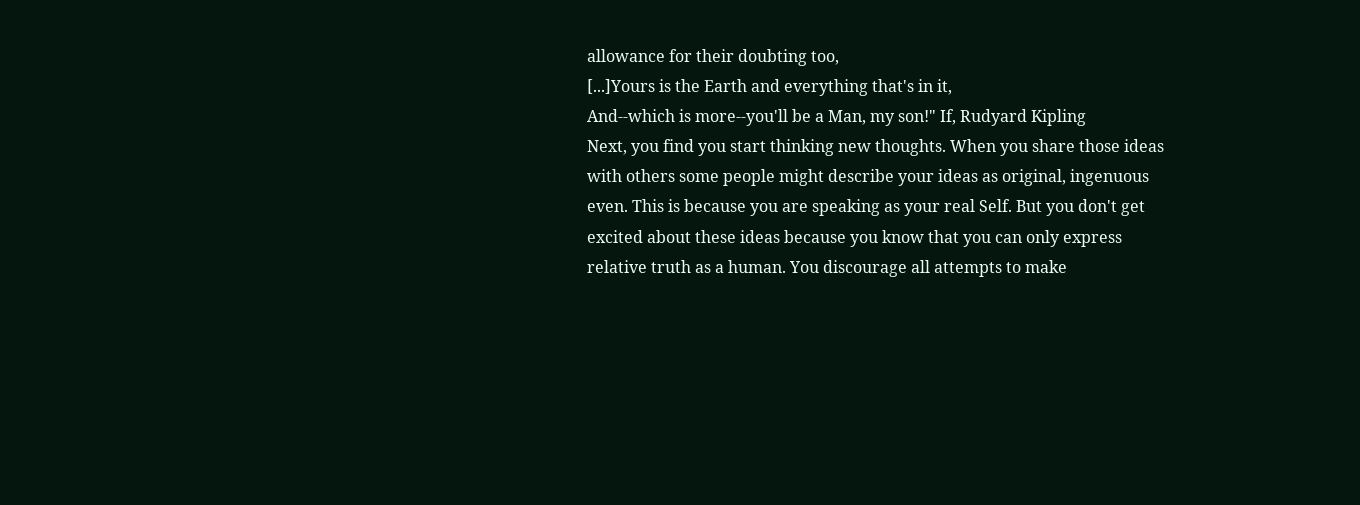allowance for their doubting too,
[...]Yours is the Earth and everything that's in it,
And--which is more--you'll be a Man, my son!" If, Rudyard Kipling
Next, you find you start thinking new thoughts. When you share those ideas with others some people might describe your ideas as original, ingenuous even. This is because you are speaking as your real Self. But you don't get excited about these ideas because you know that you can only express relative truth as a human. You discourage all attempts to make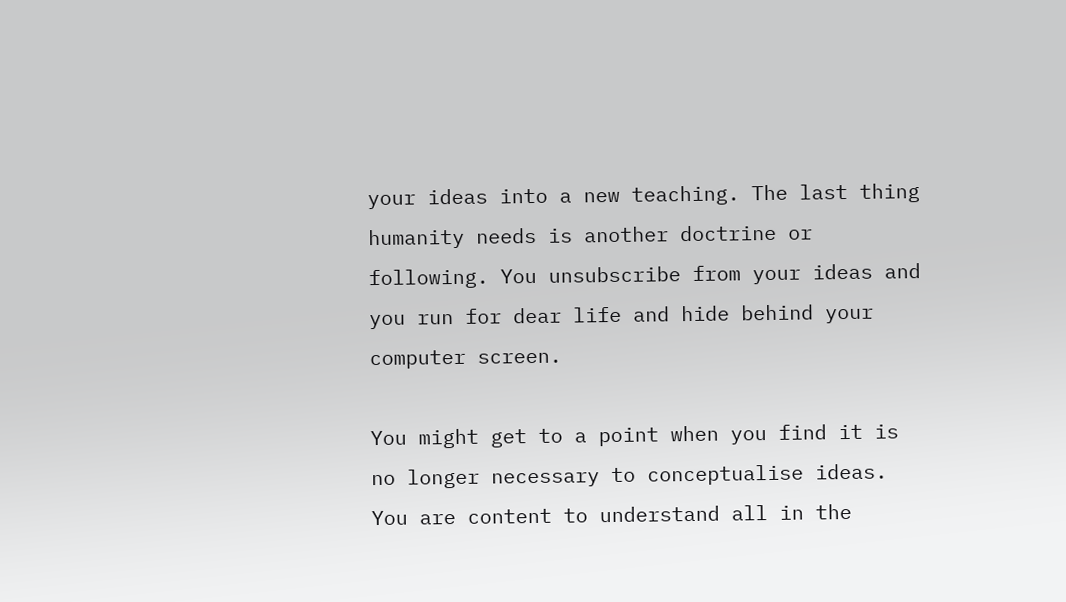your ideas into a new teaching. The last thing humanity needs is another doctrine or following. You unsubscribe from your ideas and you run for dear life and hide behind your computer screen.

You might get to a point when you find it is no longer necessary to conceptualise ideas. You are content to understand all in the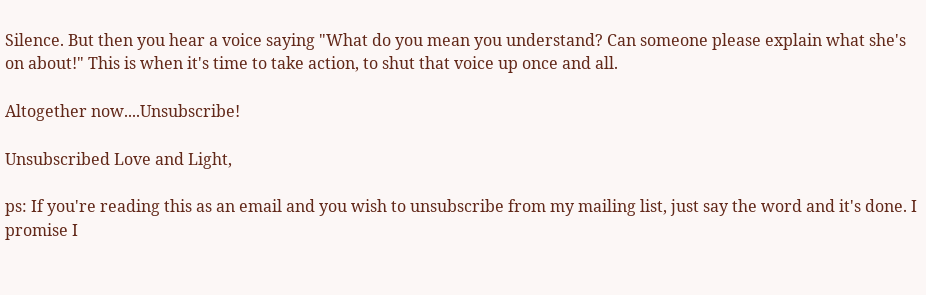Silence. But then you hear a voice saying "What do you mean you understand? Can someone please explain what she's on about!" This is when it's time to take action, to shut that voice up once and all.

Altogether now....Unsubscribe!

Unsubscribed Love and Light,

ps: If you're reading this as an email and you wish to unsubscribe from my mailing list, just say the word and it's done. I promise I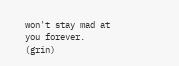won't stay mad at you forever. (grin)